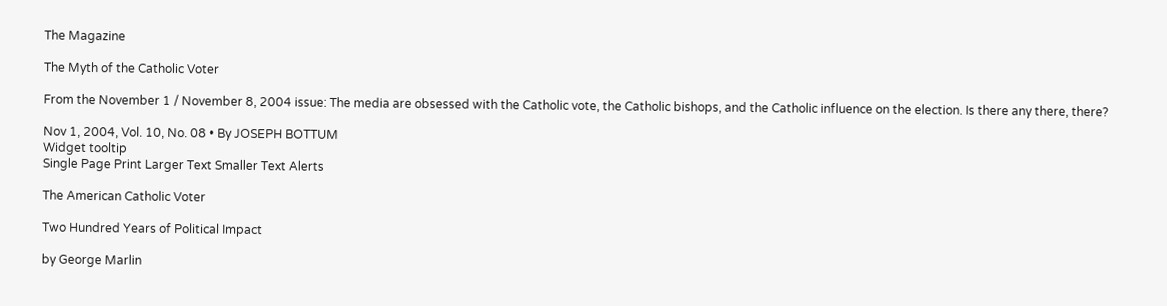The Magazine

The Myth of the Catholic Voter

From the November 1 / November 8, 2004 issue: The media are obsessed with the Catholic vote, the Catholic bishops, and the Catholic influence on the election. Is there any there, there?

Nov 1, 2004, Vol. 10, No. 08 • By JOSEPH BOTTUM
Widget tooltip
Single Page Print Larger Text Smaller Text Alerts

The American Catholic Voter

Two Hundred Years of Political Impact

by George Marlin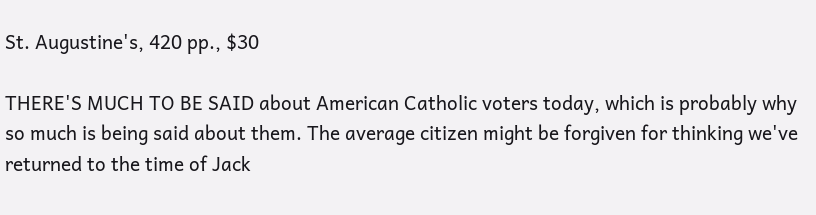St. Augustine's, 420 pp., $30

THERE'S MUCH TO BE SAID about American Catholic voters today, which is probably why so much is being said about them. The average citizen might be forgiven for thinking we've returned to the time of Jack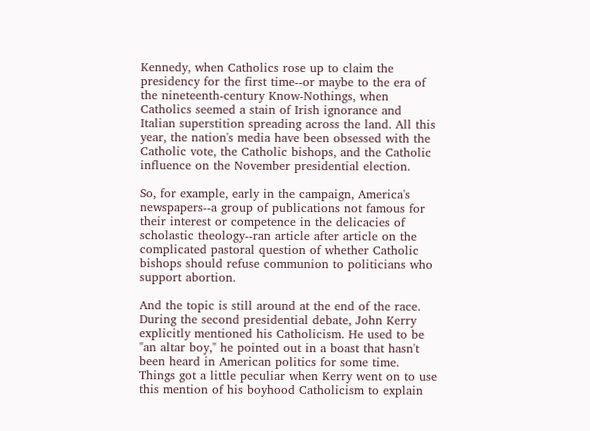Kennedy, when Catholics rose up to claim the presidency for the first time--or maybe to the era of the nineteenth-century Know-Nothings, when Catholics seemed a stain of Irish ignorance and Italian superstition spreading across the land. All this year, the nation's media have been obsessed with the Catholic vote, the Catholic bishops, and the Catholic influence on the November presidential election.

So, for example, early in the campaign, America's newspapers--a group of publications not famous for their interest or competence in the delicacies of scholastic theology--ran article after article on the complicated pastoral question of whether Catholic bishops should refuse communion to politicians who support abortion.

And the topic is still around at the end of the race. During the second presidential debate, John Kerry explicitly mentioned his Catholicism. He used to be "an altar boy," he pointed out in a boast that hasn't been heard in American politics for some time. Things got a little peculiar when Kerry went on to use this mention of his boyhood Catholicism to explain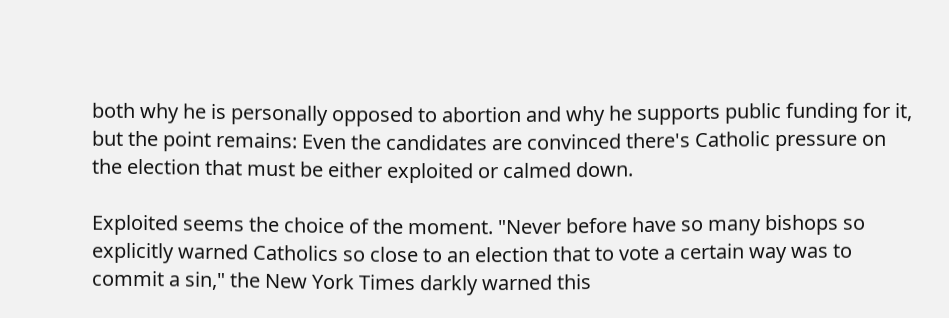both why he is personally opposed to abortion and why he supports public funding for it, but the point remains: Even the candidates are convinced there's Catholic pressure on the election that must be either exploited or calmed down.

Exploited seems the choice of the moment. "Never before have so many bishops so explicitly warned Catholics so close to an election that to vote a certain way was to commit a sin," the New York Times darkly warned this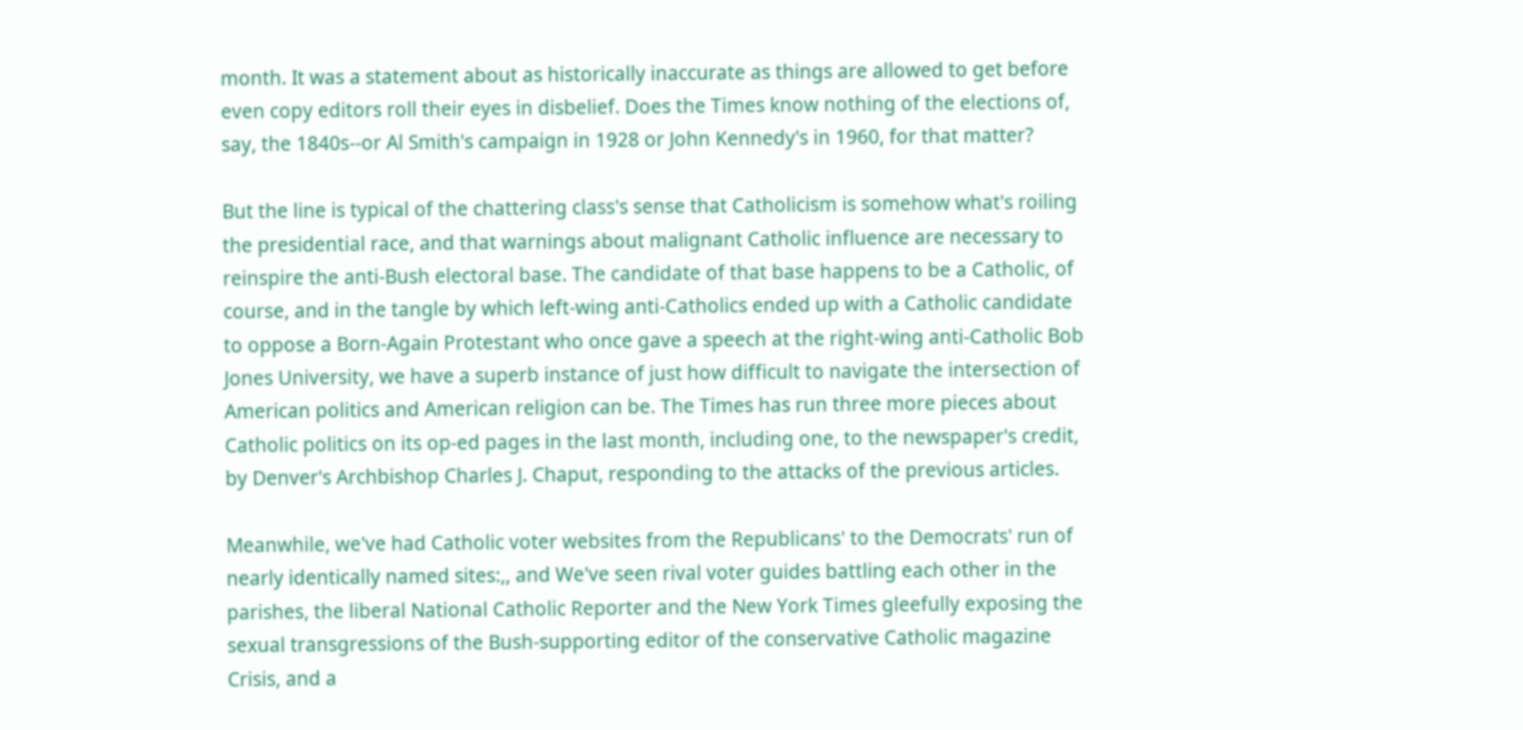month. It was a statement about as historically inaccurate as things are allowed to get before even copy editors roll their eyes in disbelief. Does the Times know nothing of the elections of, say, the 1840s--or Al Smith's campaign in 1928 or John Kennedy's in 1960, for that matter?

But the line is typical of the chattering class's sense that Catholicism is somehow what's roiling the presidential race, and that warnings about malignant Catholic influence are necessary to reinspire the anti-Bush electoral base. The candidate of that base happens to be a Catholic, of course, and in the tangle by which left-wing anti-Catholics ended up with a Catholic candidate to oppose a Born-Again Protestant who once gave a speech at the right-wing anti-Catholic Bob Jones University, we have a superb instance of just how difficult to navigate the intersection of American politics and American religion can be. The Times has run three more pieces about Catholic politics on its op-ed pages in the last month, including one, to the newspaper's credit, by Denver's Archbishop Charles J. Chaput, responding to the attacks of the previous articles.

Meanwhile, we've had Catholic voter websites from the Republicans' to the Democrats' run of nearly identically named sites:,, and We've seen rival voter guides battling each other in the parishes, the liberal National Catholic Reporter and the New York Times gleefully exposing the sexual transgressions of the Bush-supporting editor of the conservative Catholic magazine Crisis, and a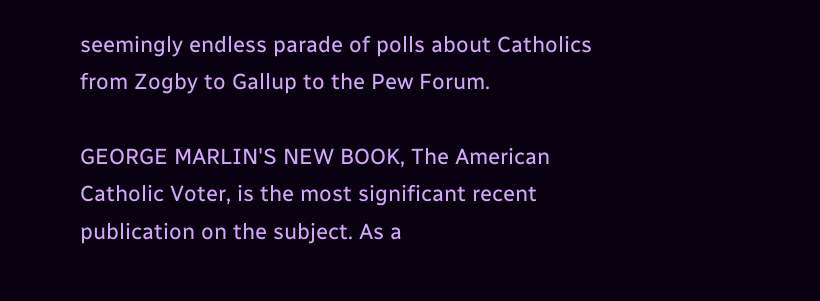seemingly endless parade of polls about Catholics from Zogby to Gallup to the Pew Forum.

GEORGE MARLIN'S NEW BOOK, The American Catholic Voter, is the most significant recent publication on the subject. As a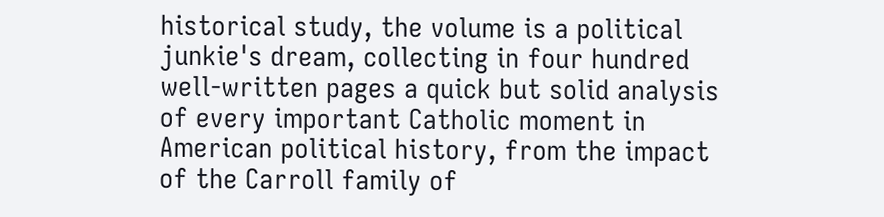historical study, the volume is a political junkie's dream, collecting in four hundred well-written pages a quick but solid analysis of every important Catholic moment in American political history, from the impact of the Carroll family of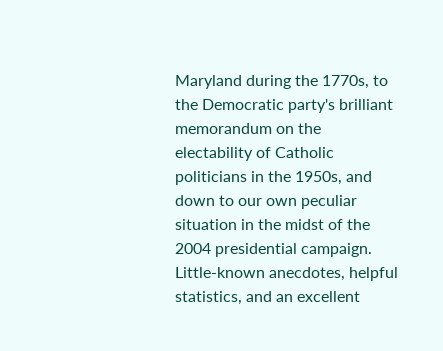Maryland during the 1770s, to the Democratic party's brilliant memorandum on the electability of Catholic politicians in the 1950s, and down to our own peculiar situation in the midst of the 2004 presidential campaign. Little-known anecdotes, helpful statistics, and an excellent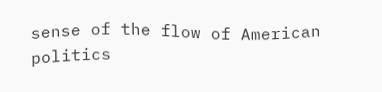sense of the flow of American politics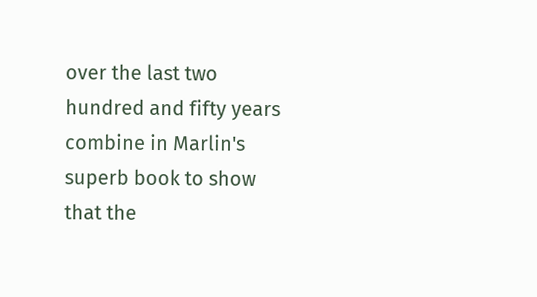over the last two hundred and fifty years combine in Marlin's superb book to show that the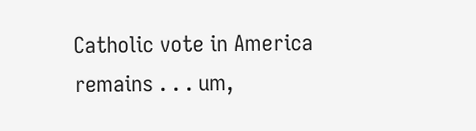Catholic vote in America remains . . . um,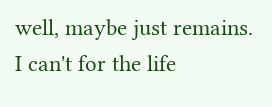well, maybe just remains. I can't for the life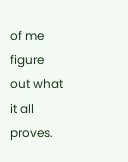of me figure out what it all proves.